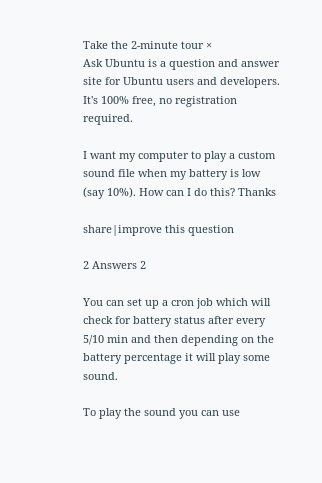Take the 2-minute tour ×
Ask Ubuntu is a question and answer site for Ubuntu users and developers. It's 100% free, no registration required.

I want my computer to play a custom sound file when my battery is low (say 10%). How can I do this? Thanks

share|improve this question

2 Answers 2

You can set up a cron job which will check for battery status after every 5/10 min and then depending on the battery percentage it will play some sound.

To play the sound you can use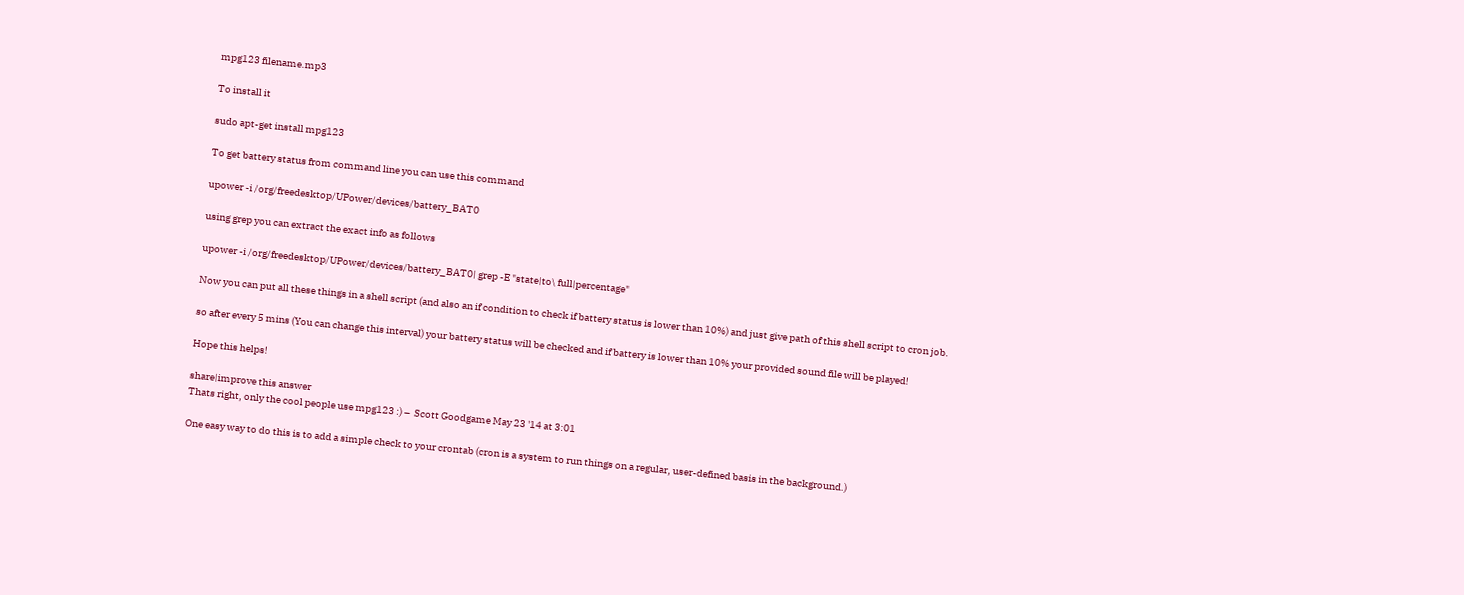mpg123 filename.mp3

To install it

sudo apt-get install mpg123

To get battery status from command line you can use this command

upower -i /org/freedesktop/UPower/devices/battery_BAT0

using grep you can extract the exact info as follows

upower -i /org/freedesktop/UPower/devices/battery_BAT0| grep -E "state|to\ full|percentage"

Now you can put all these things in a shell script (and also an if condition to check if battery status is lower than 10%) and just give path of this shell script to cron job.

so after every 5 mins (You can change this interval) your battery status will be checked and if battery is lower than 10% your provided sound file will be played!

Hope this helps!

share|improve this answer
Thats right, only the cool people use mpg123 :) –  Scott Goodgame May 23 '14 at 3:01

One easy way to do this is to add a simple check to your crontab (cron is a system to run things on a regular, user-defined basis in the background.)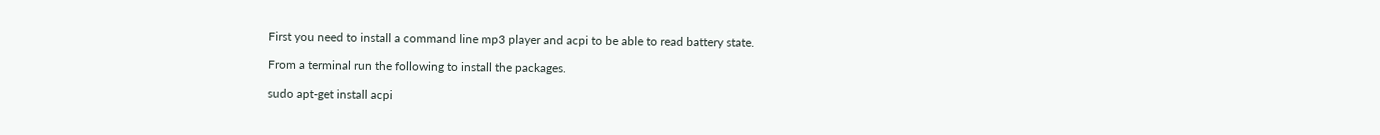First you need to install a command line mp3 player and acpi to be able to read battery state.

From a terminal run the following to install the packages.

sudo apt-get install acpi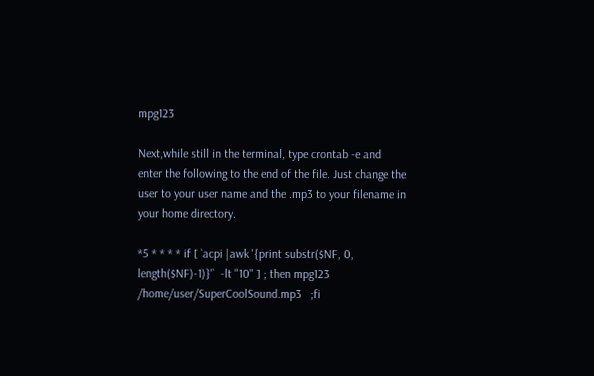mpg123

Next,while still in the terminal, type crontab -e and enter the following to the end of the file. Just change the user to your user name and the .mp3 to your filename in your home directory.

*5 * * * * if [ `acpi |awk '{print substr($NF, 0, length($NF)-1)}'`  -lt "10" ] ; then mpg123 /home/user/SuperCoolSound.mp3   ;fi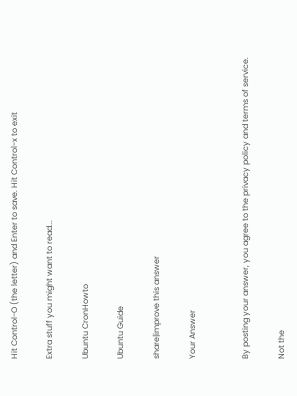Hit Control-O (the letter) and Enter to save. Hit Control-x to exit

Extra stuff you might want to read...

Ubuntu CronHowto

Ubuntu Guide

share|improve this answer

Your Answer


By posting your answer, you agree to the privacy policy and terms of service.

Not the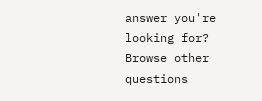answer you're looking for? Browse other questions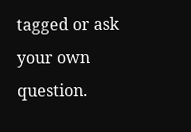tagged or ask your own question.